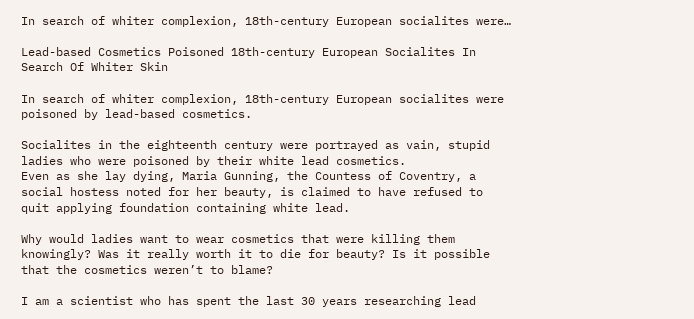In search of whiter complexion, 18th-century European socialites were…

Lead-based Cosmetics Poisoned 18th-century European Socialites In Search Of Whiter Skin

In search of whiter complexion, 18th-century European socialites were poisoned by lead-based cosmetics.

Socialites in the eighteenth century were portrayed as vain, stupid ladies who were poisoned by their white lead cosmetics.
Even as she lay dying, Maria Gunning, the Countess of Coventry, a social hostess noted for her beauty, is claimed to have refused to quit applying foundation containing white lead.

Why would ladies want to wear cosmetics that were killing them knowingly? Was it really worth it to die for beauty? Is it possible that the cosmetics weren’t to blame?

I am a scientist who has spent the last 30 years researching lead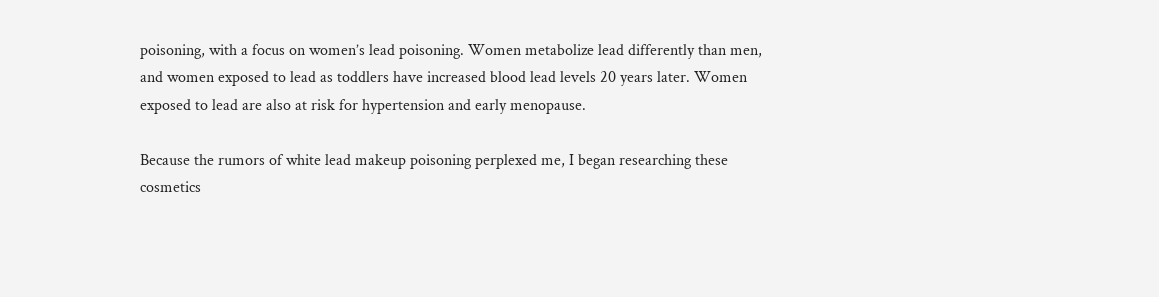poisoning, with a focus on women’s lead poisoning. Women metabolize lead differently than men, and women exposed to lead as toddlers have increased blood lead levels 20 years later. Women exposed to lead are also at risk for hypertension and early menopause.

Because the rumors of white lead makeup poisoning perplexed me, I began researching these cosmetics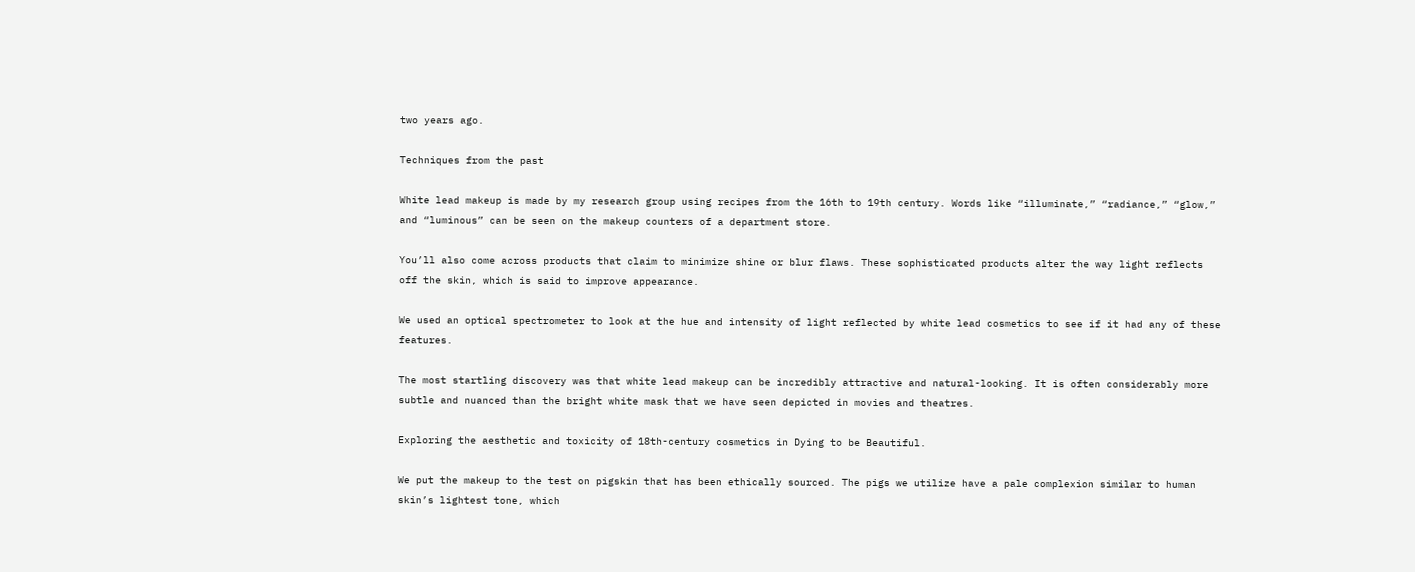two years ago.

Techniques from the past

White lead makeup is made by my research group using recipes from the 16th to 19th century. Words like “illuminate,” “radiance,” “glow,” and “luminous” can be seen on the makeup counters of a department store.

You’ll also come across products that claim to minimize shine or blur flaws. These sophisticated products alter the way light reflects off the skin, which is said to improve appearance.

We used an optical spectrometer to look at the hue and intensity of light reflected by white lead cosmetics to see if it had any of these features.

The most startling discovery was that white lead makeup can be incredibly attractive and natural-looking. It is often considerably more subtle and nuanced than the bright white mask that we have seen depicted in movies and theatres.

Exploring the aesthetic and toxicity of 18th-century cosmetics in Dying to be Beautiful.

We put the makeup to the test on pigskin that has been ethically sourced. The pigs we utilize have a pale complexion similar to human skin’s lightest tone, which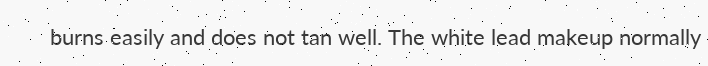burns easily and does not tan well. The white lead makeup normally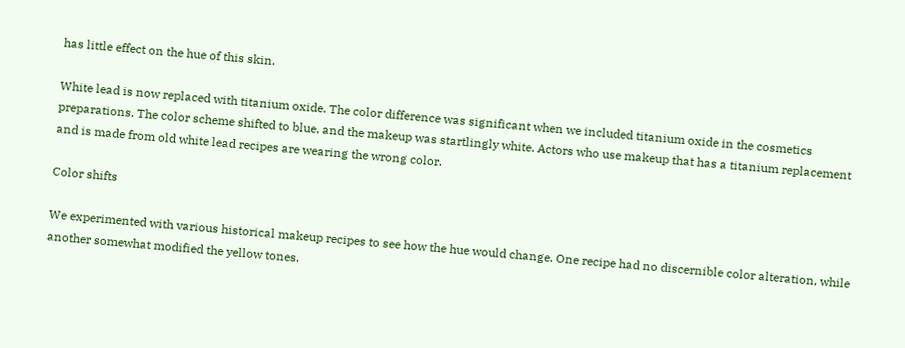has little effect on the hue of this skin.

White lead is now replaced with titanium oxide. The color difference was significant when we included titanium oxide in the cosmetics preparations. The color scheme shifted to blue, and the makeup was startlingly white. Actors who use makeup that has a titanium replacement and is made from old white lead recipes are wearing the wrong color.

Color shifts

We experimented with various historical makeup recipes to see how the hue would change. One recipe had no discernible color alteration, while another somewhat modified the yellow tones.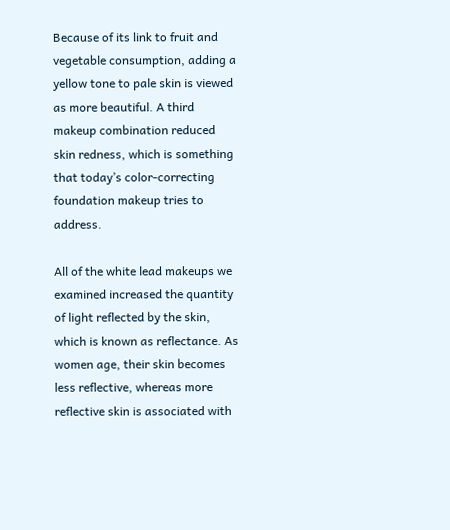Because of its link to fruit and vegetable consumption, adding a yellow tone to pale skin is viewed as more beautiful. A third makeup combination reduced skin redness, which is something that today’s color-correcting foundation makeup tries to address.

All of the white lead makeups we examined increased the quantity of light reflected by the skin, which is known as reflectance. As women age, their skin becomes less reflective, whereas more reflective skin is associated with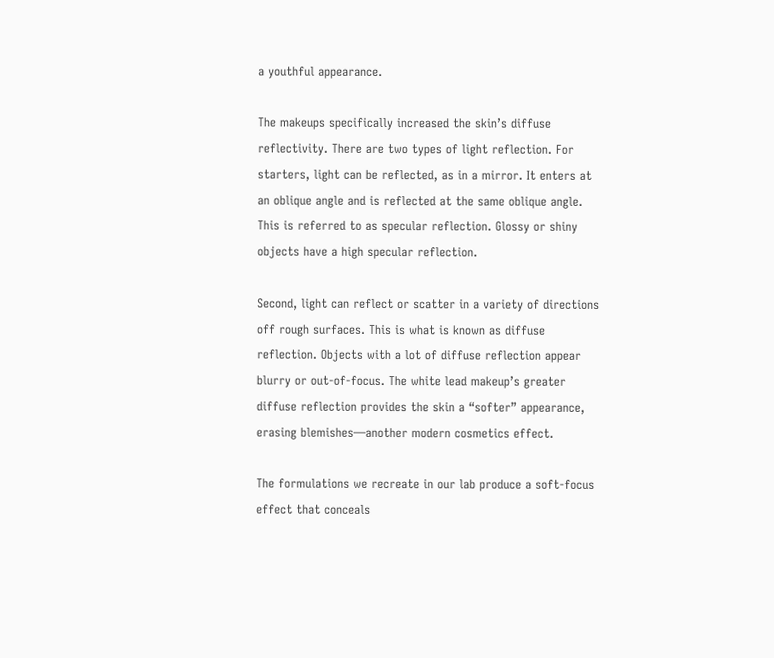a youthful appearance.

The makeups specifically increased the skin’s diffuse reflectivity. There are two types of light reflection. For starters, light can be reflected, as in a mirror. It enters at an oblique angle and is reflected at the same oblique angle. This is referred to as specular reflection. Glossy or shiny objects have a high specular reflection.

Second, light can reflect or scatter in a variety of directions off rough surfaces. This is what is known as diffuse reflection. Objects with a lot of diffuse reflection appear blurry or out-of-focus. The white lead makeup’s greater diffuse reflection provides the skin a “softer” appearance, erasing blemishes—another modern cosmetics effect.

The formulations we recreate in our lab produce a soft-focus effect that conceals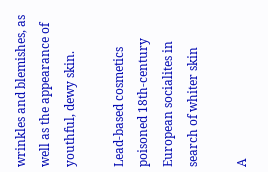wrinkles and blemishes, as well as the appearance of youthful, dewy skin.

Lead-based cosmetics poisoned 18th-century European socialites in search of whiter skin

A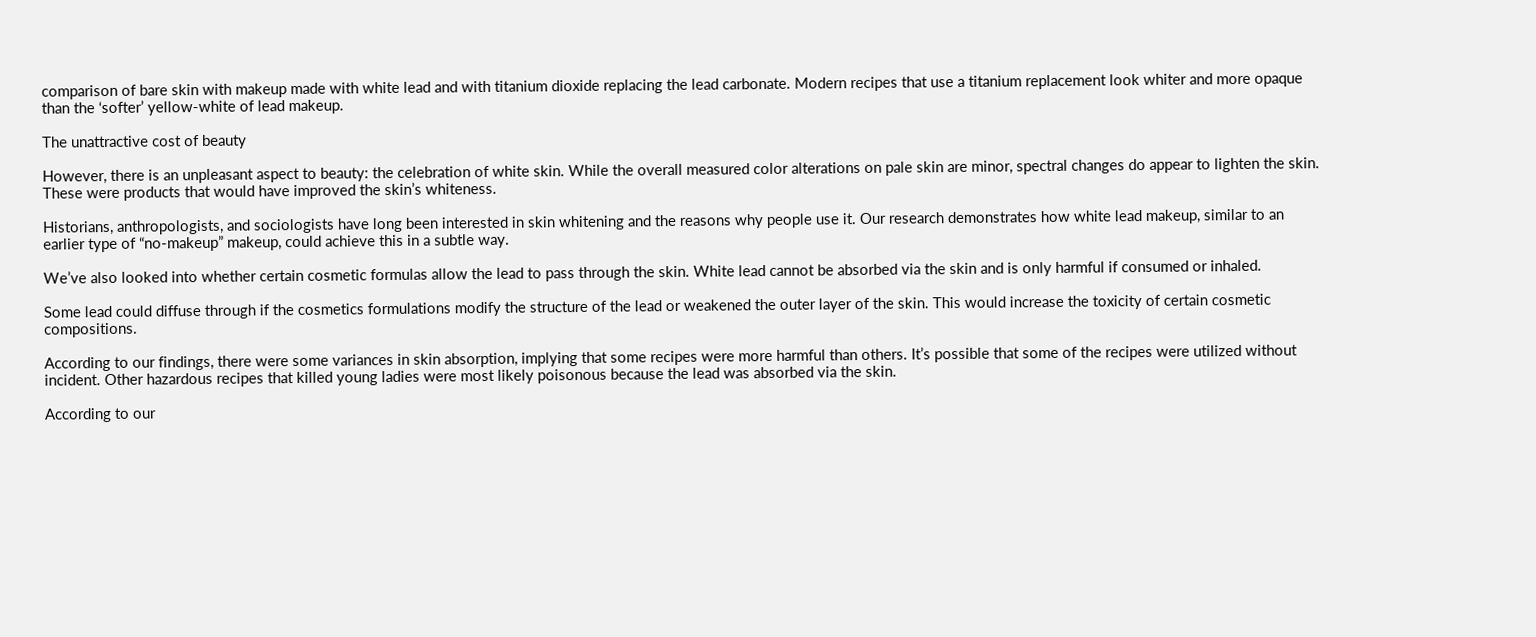comparison of bare skin with makeup made with white lead and with titanium dioxide replacing the lead carbonate. Modern recipes that use a titanium replacement look whiter and more opaque than the ‘softer’ yellow-white of lead makeup.

The unattractive cost of beauty

However, there is an unpleasant aspect to beauty: the celebration of white skin. While the overall measured color alterations on pale skin are minor, spectral changes do appear to lighten the skin. These were products that would have improved the skin’s whiteness.

Historians, anthropologists, and sociologists have long been interested in skin whitening and the reasons why people use it. Our research demonstrates how white lead makeup, similar to an earlier type of “no-makeup” makeup, could achieve this in a subtle way.

We’ve also looked into whether certain cosmetic formulas allow the lead to pass through the skin. White lead cannot be absorbed via the skin and is only harmful if consumed or inhaled.

Some lead could diffuse through if the cosmetics formulations modify the structure of the lead or weakened the outer layer of the skin. This would increase the toxicity of certain cosmetic compositions.

According to our findings, there were some variances in skin absorption, implying that some recipes were more harmful than others. It’s possible that some of the recipes were utilized without incident. Other hazardous recipes that killed young ladies were most likely poisonous because the lead was absorbed via the skin.

According to our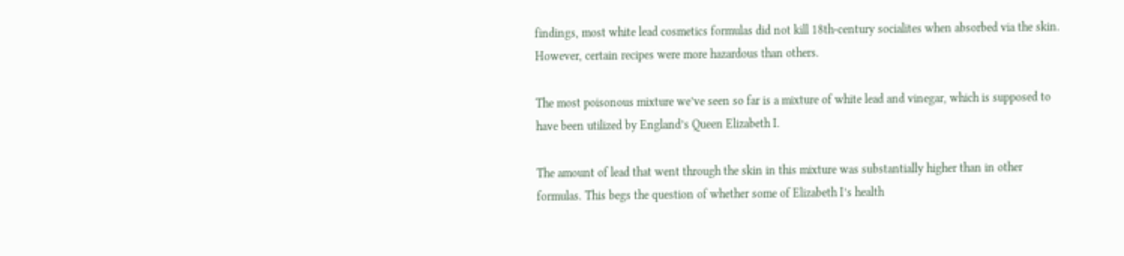findings, most white lead cosmetics formulas did not kill 18th-century socialites when absorbed via the skin. However, certain recipes were more hazardous than others.

The most poisonous mixture we’ve seen so far is a mixture of white lead and vinegar, which is supposed to have been utilized by England’s Queen Elizabeth I.

The amount of lead that went through the skin in this mixture was substantially higher than in other formulas. This begs the question of whether some of Elizabeth I’s health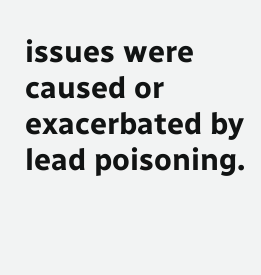issues were caused or exacerbated by lead poisoning.